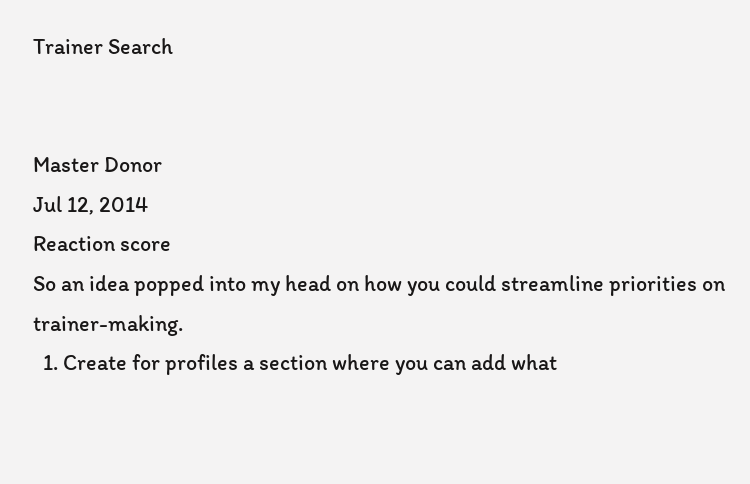Trainer Search


Master Donor
Jul 12, 2014
Reaction score
So an idea popped into my head on how you could streamline priorities on trainer-making.
  1. Create for profiles a section where you can add what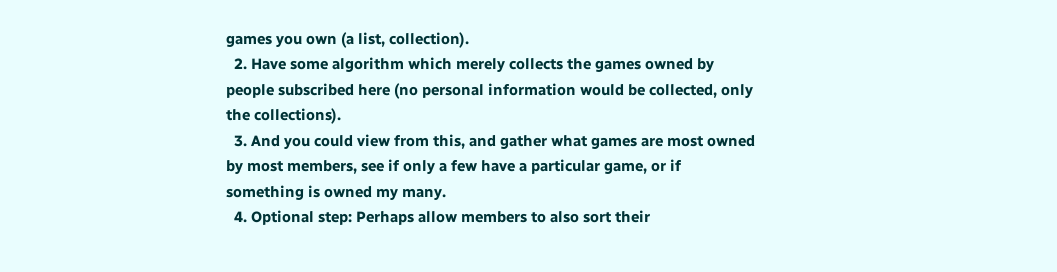games you own (a list, collection).
  2. Have some algorithm which merely collects the games owned by people subscribed here (no personal information would be collected, only the collections).
  3. And you could view from this, and gather what games are most owned by most members, see if only a few have a particular game, or if something is owned my many.
  4. Optional step: Perhaps allow members to also sort their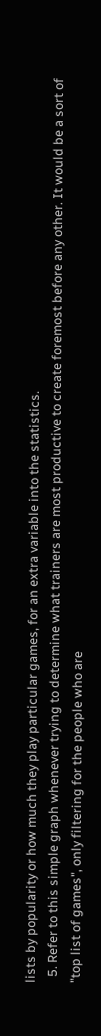lists by popularity or how much they play particular games, for an extra variable into the statistics.
  5. Refer to this simple graph whenever trying to determine what trainers are most productive to create foremost before any other. It would be a sort of "top list of games", only filtering for the people who are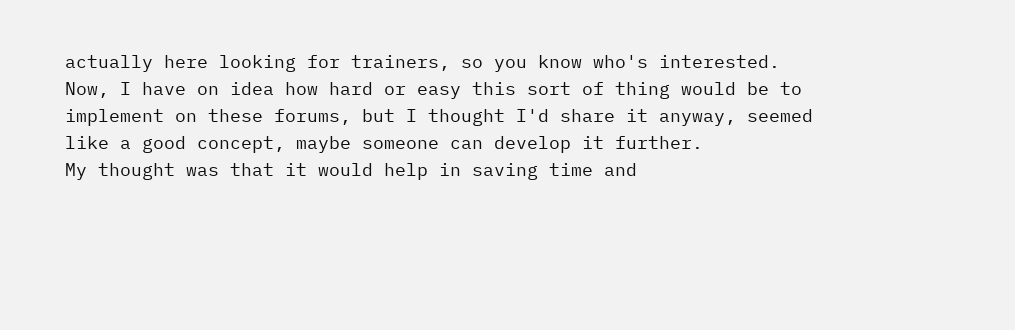actually here looking for trainers, so you know who's interested.
Now, I have on idea how hard or easy this sort of thing would be to implement on these forums, but I thought I'd share it anyway, seemed like a good concept, maybe someone can develop it further.
My thought was that it would help in saving time and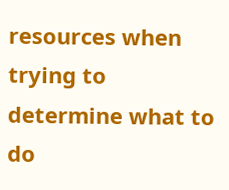resources when trying to determine what to do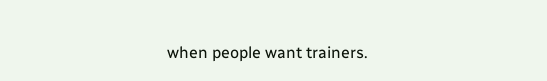when people want trainers.